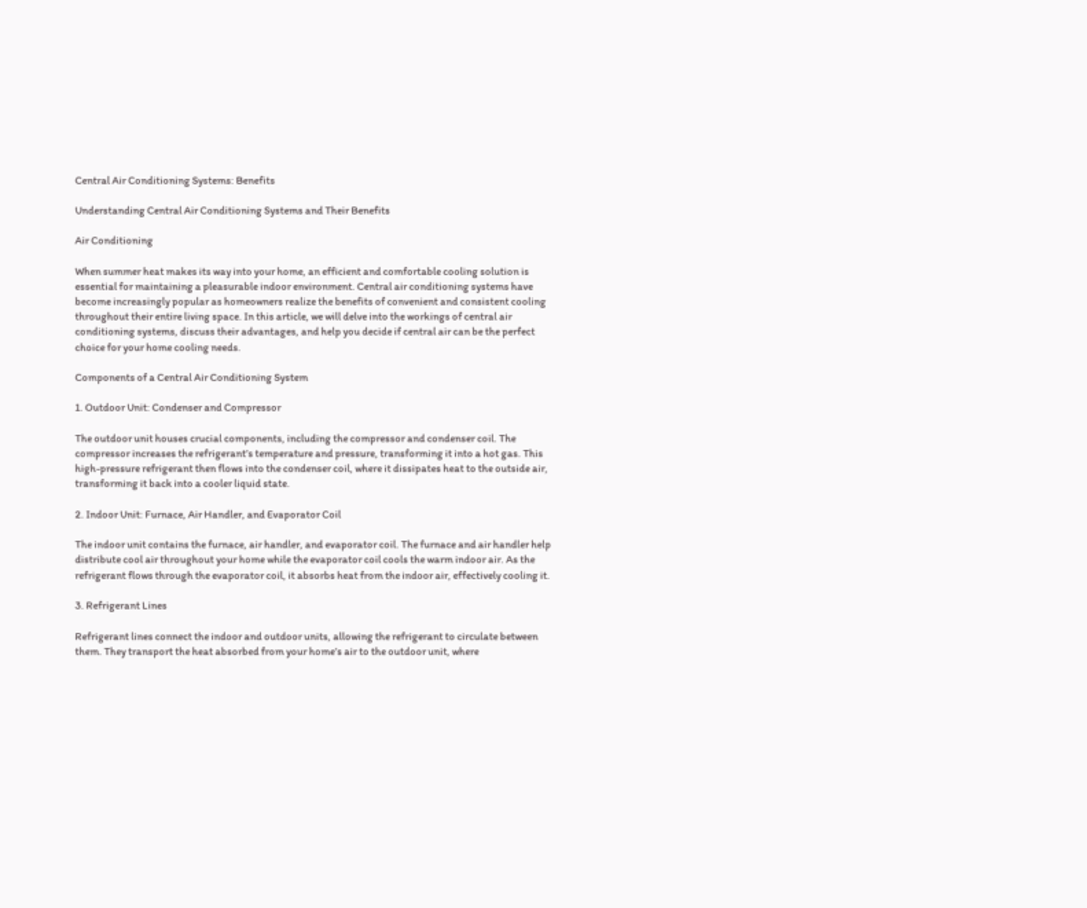Central Air Conditioning Systems: Benefits

Understanding Central Air Conditioning Systems and Their Benefits

Air Conditioning

When summer heat makes its way into your home, an efficient and comfortable cooling solution is essential for maintaining a pleasurable indoor environment. Central air conditioning systems have become increasingly popular as homeowners realize the benefits of convenient and consistent cooling throughout their entire living space. In this article, we will delve into the workings of central air conditioning systems, discuss their advantages, and help you decide if central air can be the perfect choice for your home cooling needs.

Components of a Central Air Conditioning System

1. Outdoor Unit: Condenser and Compressor

The outdoor unit houses crucial components, including the compressor and condenser coil. The compressor increases the refrigerant’s temperature and pressure, transforming it into a hot gas. This high-pressure refrigerant then flows into the condenser coil, where it dissipates heat to the outside air, transforming it back into a cooler liquid state.

2. Indoor Unit: Furnace, Air Handler, and Evaporator Coil

The indoor unit contains the furnace, air handler, and evaporator coil. The furnace and air handler help distribute cool air throughout your home while the evaporator coil cools the warm indoor air. As the refrigerant flows through the evaporator coil, it absorbs heat from the indoor air, effectively cooling it.

3. Refrigerant Lines

Refrigerant lines connect the indoor and outdoor units, allowing the refrigerant to circulate between them. They transport the heat absorbed from your home’s air to the outdoor unit, where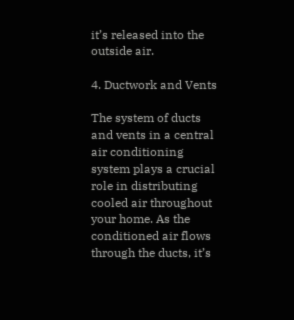it’s released into the outside air.

4. Ductwork and Vents

The system of ducts and vents in a central air conditioning system plays a crucial role in distributing cooled air throughout your home. As the conditioned air flows through the ducts, it’s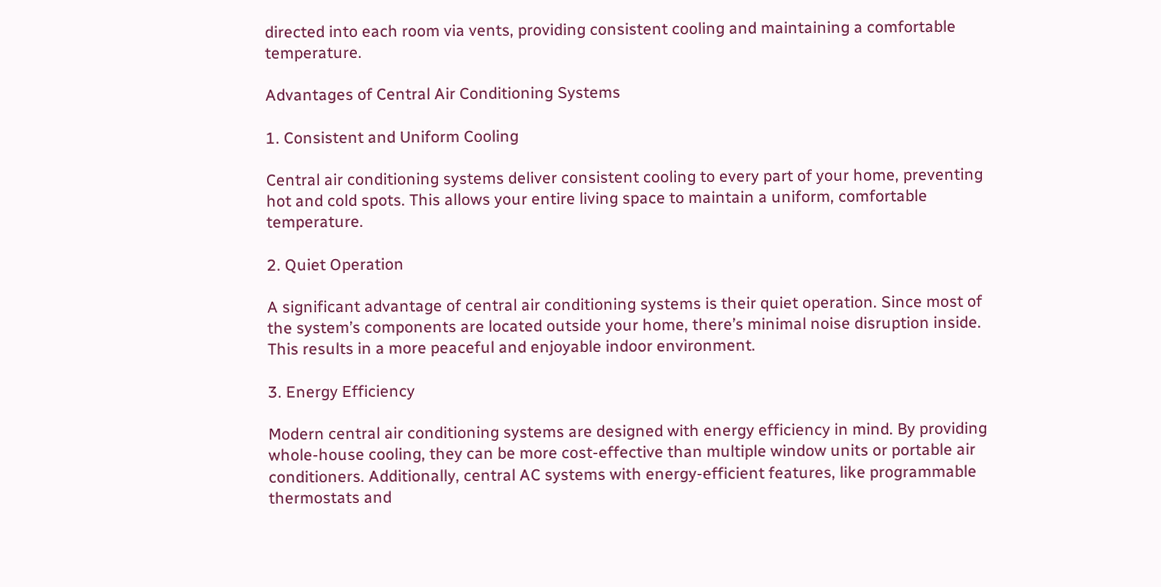directed into each room via vents, providing consistent cooling and maintaining a comfortable temperature.

Advantages of Central Air Conditioning Systems

1. Consistent and Uniform Cooling

Central air conditioning systems deliver consistent cooling to every part of your home, preventing hot and cold spots. This allows your entire living space to maintain a uniform, comfortable temperature.

2. Quiet Operation

A significant advantage of central air conditioning systems is their quiet operation. Since most of the system’s components are located outside your home, there’s minimal noise disruption inside. This results in a more peaceful and enjoyable indoor environment.

3. Energy Efficiency

Modern central air conditioning systems are designed with energy efficiency in mind. By providing whole-house cooling, they can be more cost-effective than multiple window units or portable air conditioners. Additionally, central AC systems with energy-efficient features, like programmable thermostats and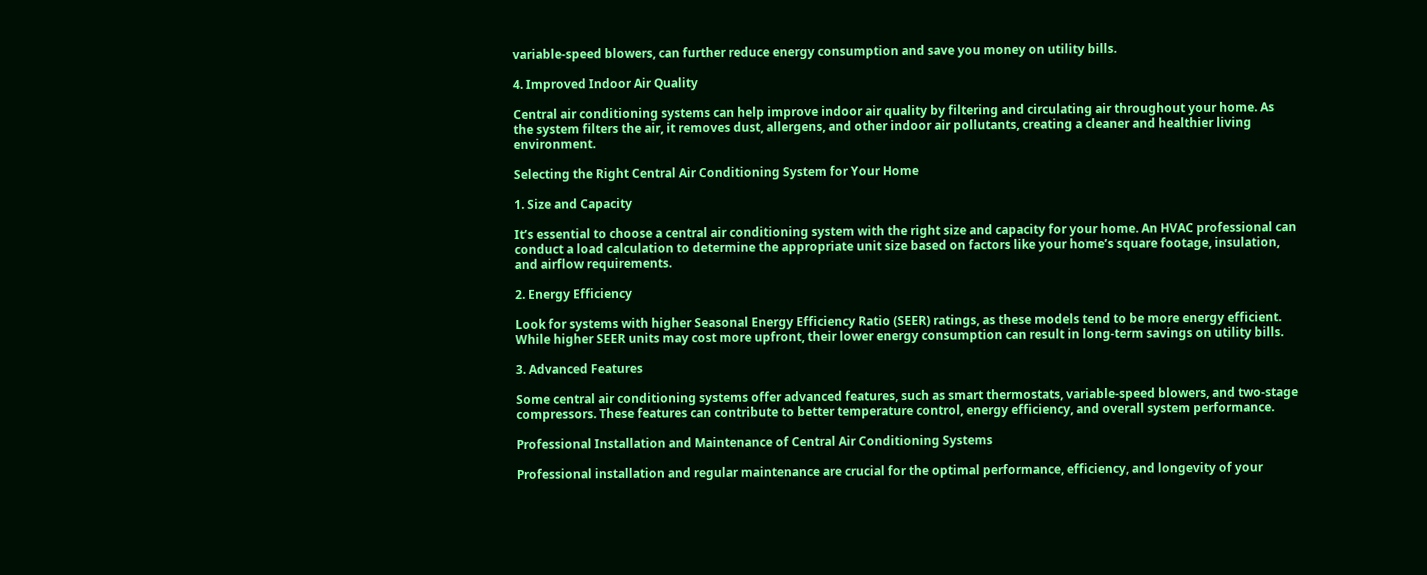variable-speed blowers, can further reduce energy consumption and save you money on utility bills.

4. Improved Indoor Air Quality

Central air conditioning systems can help improve indoor air quality by filtering and circulating air throughout your home. As the system filters the air, it removes dust, allergens, and other indoor air pollutants, creating a cleaner and healthier living environment.

Selecting the Right Central Air Conditioning System for Your Home

1. Size and Capacity

It’s essential to choose a central air conditioning system with the right size and capacity for your home. An HVAC professional can conduct a load calculation to determine the appropriate unit size based on factors like your home’s square footage, insulation, and airflow requirements.

2. Energy Efficiency

Look for systems with higher Seasonal Energy Efficiency Ratio (SEER) ratings, as these models tend to be more energy efficient. While higher SEER units may cost more upfront, their lower energy consumption can result in long-term savings on utility bills.

3. Advanced Features

Some central air conditioning systems offer advanced features, such as smart thermostats, variable-speed blowers, and two-stage compressors. These features can contribute to better temperature control, energy efficiency, and overall system performance.

Professional Installation and Maintenance of Central Air Conditioning Systems

Professional installation and regular maintenance are crucial for the optimal performance, efficiency, and longevity of your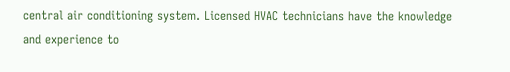central air conditioning system. Licensed HVAC technicians have the knowledge and experience to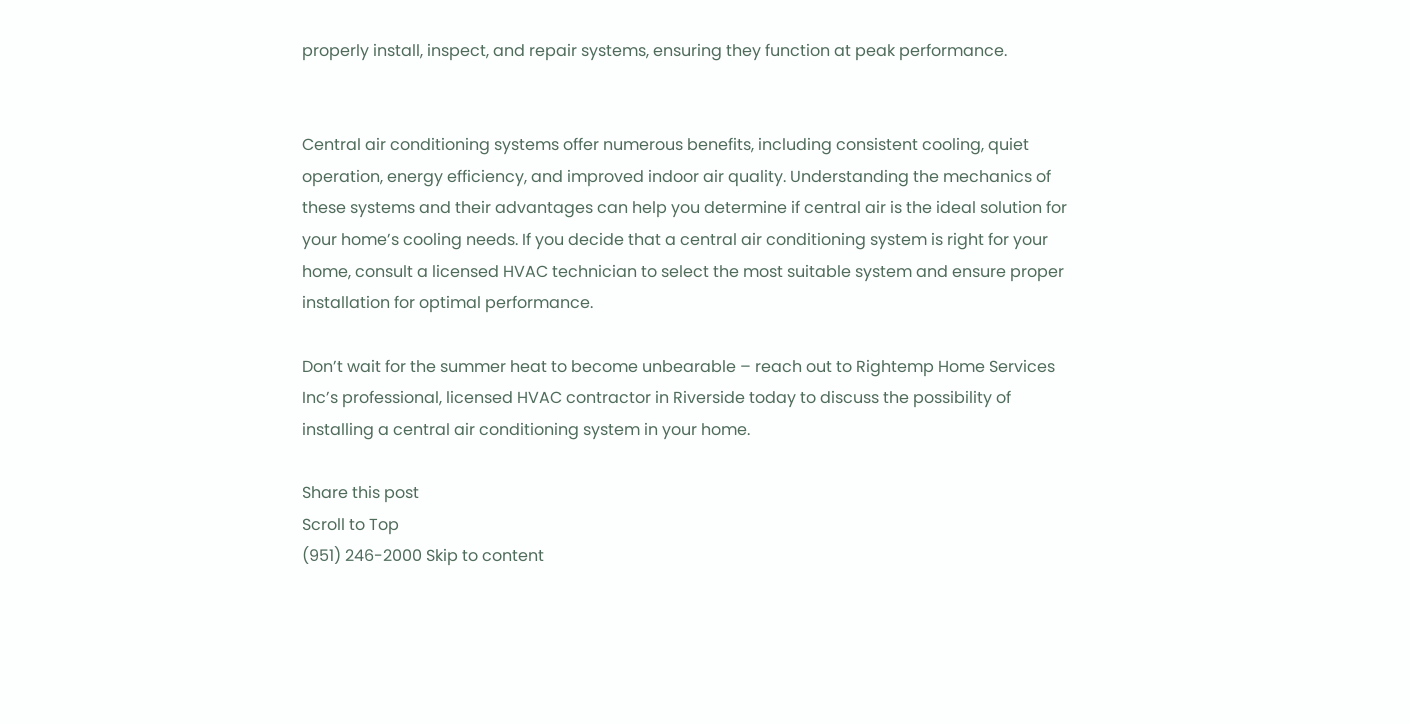properly install, inspect, and repair systems, ensuring they function at peak performance.


Central air conditioning systems offer numerous benefits, including consistent cooling, quiet operation, energy efficiency, and improved indoor air quality. Understanding the mechanics of these systems and their advantages can help you determine if central air is the ideal solution for your home’s cooling needs. If you decide that a central air conditioning system is right for your home, consult a licensed HVAC technician to select the most suitable system and ensure proper installation for optimal performance.

Don’t wait for the summer heat to become unbearable – reach out to Rightemp Home Services Inc’s professional, licensed HVAC contractor in Riverside today to discuss the possibility of installing a central air conditioning system in your home.

Share this post
Scroll to Top
(951) 246-2000 Skip to content